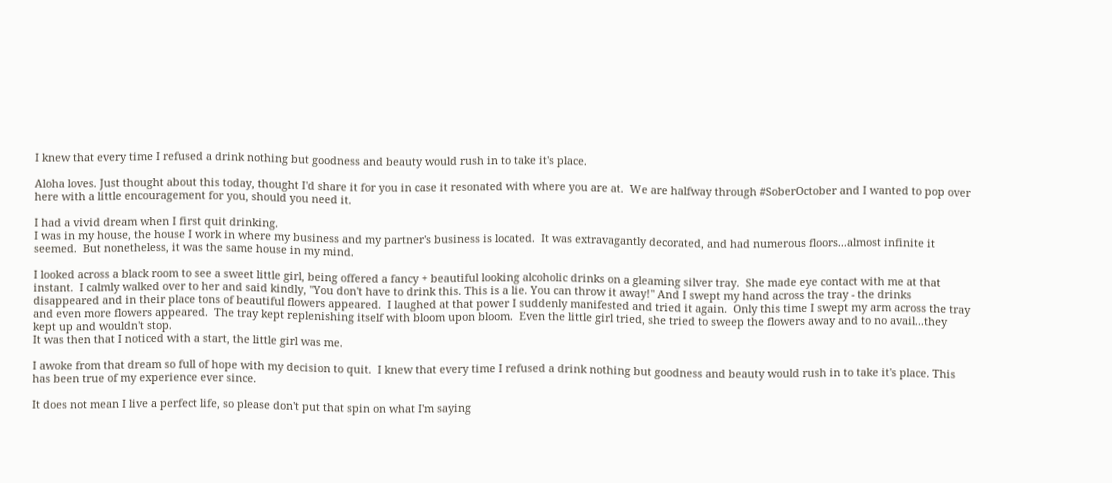I knew that every time I refused a drink nothing but goodness and beauty would rush in to take it's place.

Aloha loves. Just thought about this today, thought I'd share it for you in case it resonated with where you are at.  We are halfway through #SoberOctober and I wanted to pop over here with a little encouragement for you, should you need it.

I had a vivid dream when I first quit drinking.
I was in my house, the house I work in where my business and my partner's business is located.  It was extravagantly decorated, and had numerous floors...almost infinite it seemed.  But nonetheless, it was the same house in my mind.

I looked across a black room to see a sweet little girl, being offered a fancy + beautiful looking alcoholic drinks on a gleaming silver tray.  She made eye contact with me at that instant.  I calmly walked over to her and said kindly, "You don't have to drink this. This is a lie. You can throw it away!" And I swept my hand across the tray - the drinks disappeared and in their place tons of beautiful flowers appeared.  I laughed at that power I suddenly manifested and tried it again.  Only this time I swept my arm across the tray and even more flowers appeared.  The tray kept replenishing itself with bloom upon bloom.  Even the little girl tried, she tried to sweep the flowers away and to no avail...they kept up and wouldn't stop.
It was then that I noticed with a start, the little girl was me.

I awoke from that dream so full of hope with my decision to quit.  I knew that every time I refused a drink nothing but goodness and beauty would rush in to take it's place. This has been true of my experience ever since.

It does not mean I live a perfect life, so please don't put that spin on what I'm saying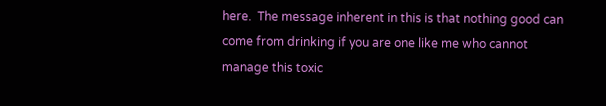here.  The message inherent in this is that nothing good can come from drinking if you are one like me who cannot manage this toxic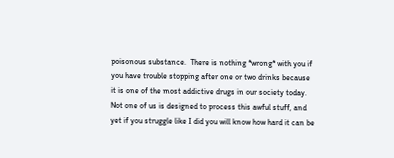poisonous substance.  There is nothing *wrong* with you if you have trouble stopping after one or two drinks because it is one of the most addictive drugs in our society today.  Not one of us is designed to process this awful stuff, and yet if you struggle like I did you will know how hard it can be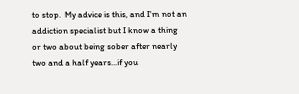to stop.  My advice is this, and I'm not an addiction specialist but I know a thing or two about being sober after nearly two and a half years...if you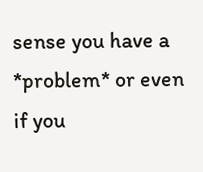sense you have a *problem* or even if you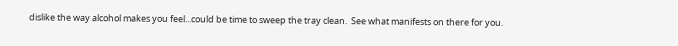dislike the way alcohol makes you feel...could be time to sweep the tray clean.  See what manifests on there for you.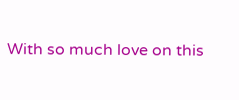With so much love on this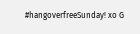#hangoverfreeSunday! xo G